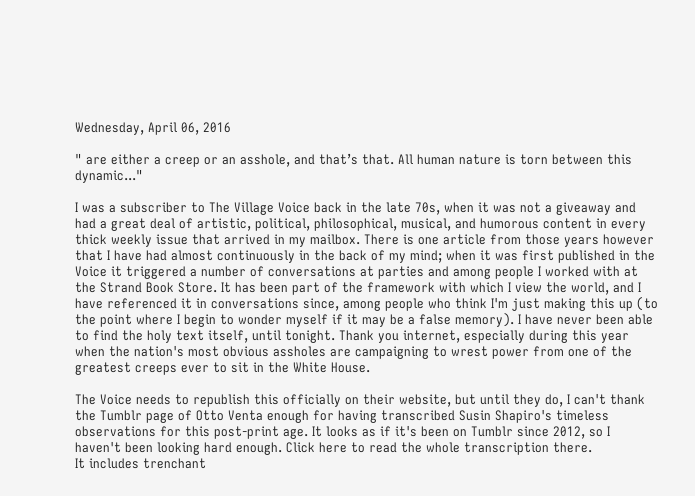Wednesday, April 06, 2016

" are either a creep or an asshole, and that’s that. All human nature is torn between this dynamic..."

I was a subscriber to The Village Voice back in the late 70s, when it was not a giveaway and had a great deal of artistic, political, philosophical, musical, and humorous content in every thick weekly issue that arrived in my mailbox. There is one article from those years however that I have had almost continuously in the back of my mind; when it was first published in the Voice it triggered a number of conversations at parties and among people I worked with at the Strand Book Store. It has been part of the framework with which I view the world, and I have referenced it in conversations since, among people who think I'm just making this up (to the point where I begin to wonder myself if it may be a false memory). I have never been able to find the holy text itself, until tonight. Thank you internet, especially during this year when the nation's most obvious assholes are campaigning to wrest power from one of the greatest creeps ever to sit in the White House.

The Voice needs to republish this officially on their website, but until they do, I can't thank the Tumblr page of Otto Venta enough for having transcribed Susin Shapiro's timeless observations for this post-print age. It looks as if it's been on Tumblr since 2012, so I haven't been looking hard enough. Click here to read the whole transcription there.
It includes trenchant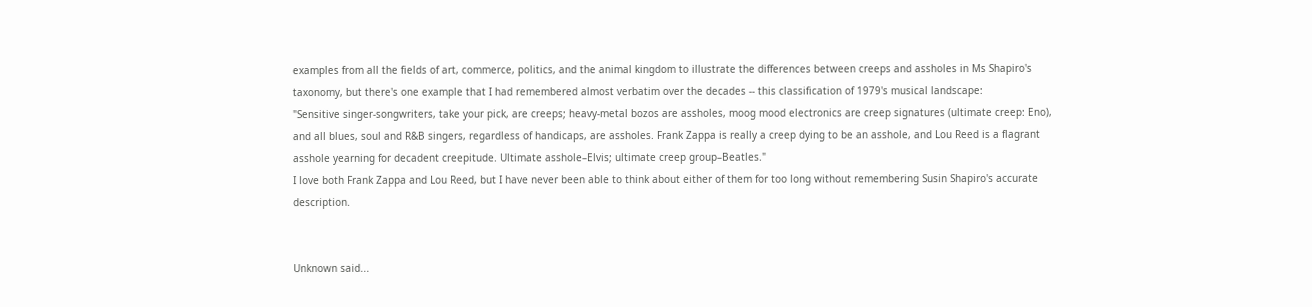examples from all the fields of art, commerce, politics, and the animal kingdom to illustrate the differences between creeps and assholes in Ms Shapiro's taxonomy, but there's one example that I had remembered almost verbatim over the decades -- this classification of 1979's musical landscape:
"Sensitive singer-songwriters, take your pick, are creeps; heavy-metal bozos are assholes, moog mood electronics are creep signatures (ultimate creep: Eno), and all blues, soul and R&B singers, regardless of handicaps, are assholes. Frank Zappa is really a creep dying to be an asshole, and Lou Reed is a flagrant asshole yearning for decadent creepitude. Ultimate asshole–Elvis; ultimate creep group–Beatles."
I love both Frank Zappa and Lou Reed, but I have never been able to think about either of them for too long without remembering Susin Shapiro's accurate description.


Unknown said...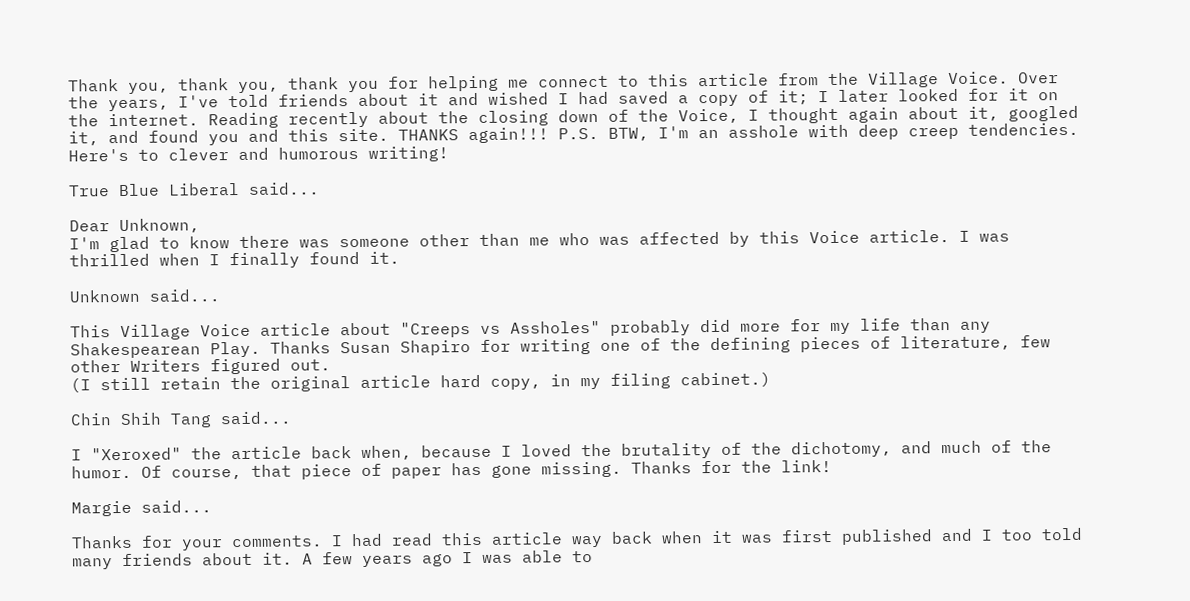Thank you, thank you, thank you for helping me connect to this article from the Village Voice. Over the years, I've told friends about it and wished I had saved a copy of it; I later looked for it on the internet. Reading recently about the closing down of the Voice, I thought again about it, googled it, and found you and this site. THANKS again!!! P.S. BTW, I'm an asshole with deep creep tendencies. Here's to clever and humorous writing!

True Blue Liberal said...

Dear Unknown,
I'm glad to know there was someone other than me who was affected by this Voice article. I was thrilled when I finally found it.

Unknown said...

This Village Voice article about "Creeps vs Assholes" probably did more for my life than any Shakespearean Play. Thanks Susan Shapiro for writing one of the defining pieces of literature, few other Writers figured out.
(I still retain the original article hard copy, in my filing cabinet.)

Chin Shih Tang said...

I "Xeroxed" the article back when, because I loved the brutality of the dichotomy, and much of the humor. Of course, that piece of paper has gone missing. Thanks for the link!

Margie said...

Thanks for your comments. I had read this article way back when it was first published and I too told many friends about it. A few years ago I was able to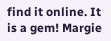find it online. It is a gem! Margie